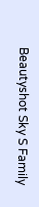Beautyshot Sky S Family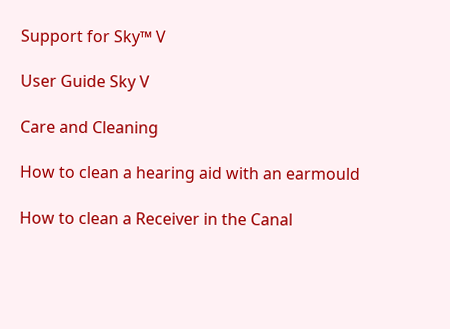Support for Sky™ V

User Guide Sky V

Care and Cleaning

How to clean a hearing aid with an earmould

How to clean a Receiver in the Canal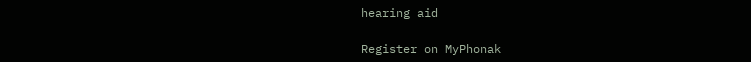hearing aid

Register on MyPhonak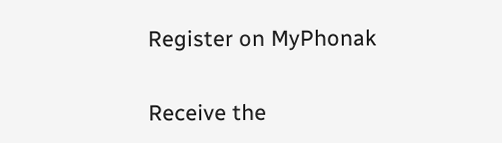Register on MyPhonak

Receive the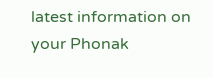latest information on your Phonak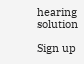hearing solution

Sign up